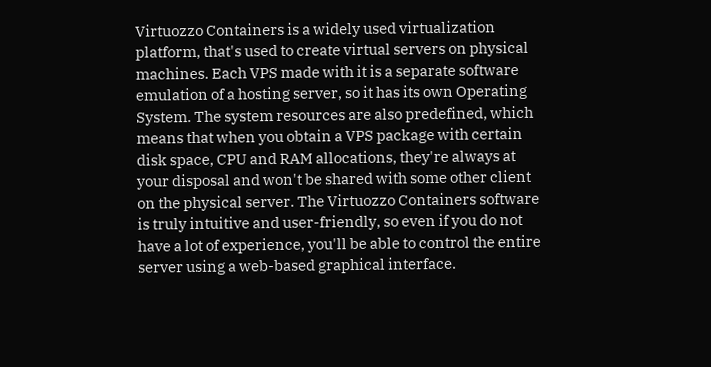Virtuozzo Containers is a widely used virtualization platform, that's used to create virtual servers on physical machines. Each VPS made with it is a separate software emulation of a hosting server, so it has its own Operating System. The system resources are also predefined, which means that when you obtain a VPS package with certain disk space, CPU and RAM allocations, they're always at your disposal and won't be shared with some other client on the physical server. The Virtuozzo Containers software is truly intuitive and user-friendly, so even if you do not have a lot of experience, you'll be able to control the entire server using a web-based graphical interface.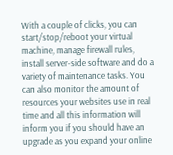With a couple of clicks, you can start/stop/reboot your virtual machine, manage firewall rules, install server-side software and do a variety of maintenance tasks. You can also monitor the amount of resources your websites use in real time and all this information will inform you if you should have an upgrade as you expand your online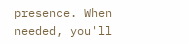presence. When needed, you'll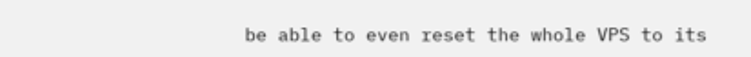be able to even reset the whole VPS to its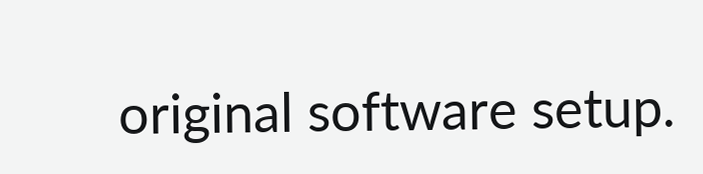original software setup.